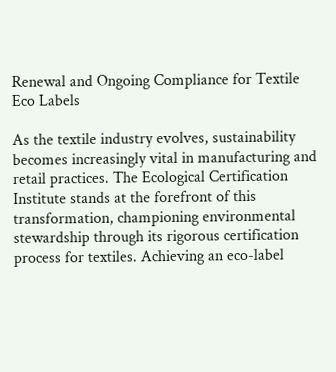Renewal and Ongoing Compliance for Textile Eco Labels

As the textile industry evolves, sustainability becomes increasingly vital in manufacturing and retail practices. The Ecological Certification Institute stands at the forefront of this transformation, championing environmental stewardship through its rigorous certification process for textiles. Achieving an eco-label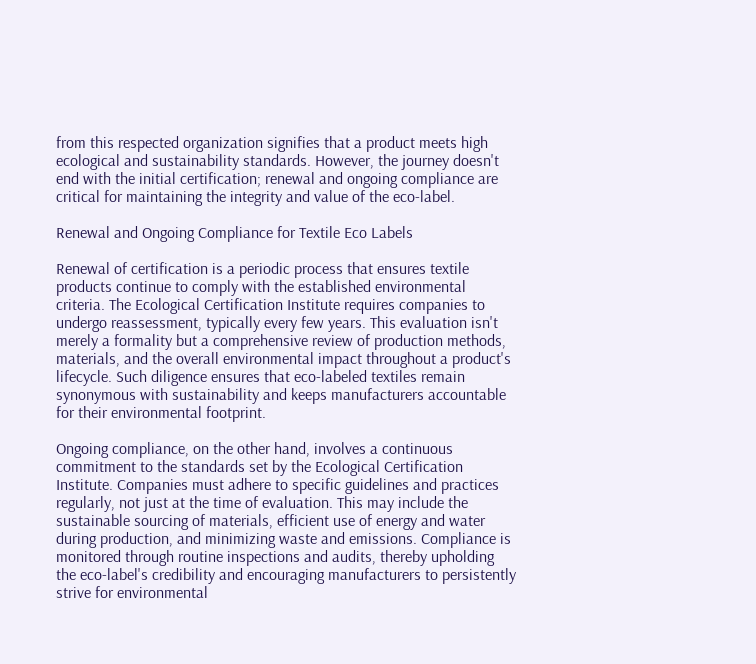from this respected organization signifies that a product meets high ecological and sustainability standards. However, the journey doesn't end with the initial certification; renewal and ongoing compliance are critical for maintaining the integrity and value of the eco-label.

Renewal and Ongoing Compliance for Textile Eco Labels

Renewal of certification is a periodic process that ensures textile products continue to comply with the established environmental criteria. The Ecological Certification Institute requires companies to undergo reassessment, typically every few years. This evaluation isn't merely a formality but a comprehensive review of production methods, materials, and the overall environmental impact throughout a product's lifecycle. Such diligence ensures that eco-labeled textiles remain synonymous with sustainability and keeps manufacturers accountable for their environmental footprint.

Ongoing compliance, on the other hand, involves a continuous commitment to the standards set by the Ecological Certification Institute. Companies must adhere to specific guidelines and practices regularly, not just at the time of evaluation. This may include the sustainable sourcing of materials, efficient use of energy and water during production, and minimizing waste and emissions. Compliance is monitored through routine inspections and audits, thereby upholding the eco-label's credibility and encouraging manufacturers to persistently strive for environmental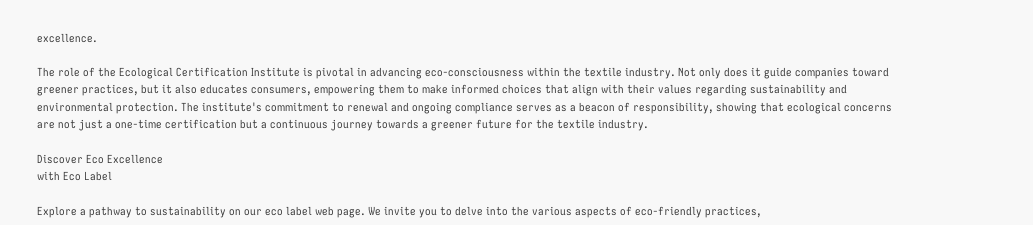excellence.

The role of the Ecological Certification Institute is pivotal in advancing eco-consciousness within the textile industry. Not only does it guide companies toward greener practices, but it also educates consumers, empowering them to make informed choices that align with their values regarding sustainability and environmental protection. The institute's commitment to renewal and ongoing compliance serves as a beacon of responsibility, showing that ecological concerns are not just a one-time certification but a continuous journey towards a greener future for the textile industry.

Discover Eco Excellence
with Eco Label

Explore a pathway to sustainability on our eco label web page. We invite you to delve into the various aspects of eco-friendly practices,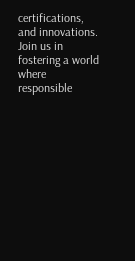certifications, and innovations. Join us in fostering a world where responsible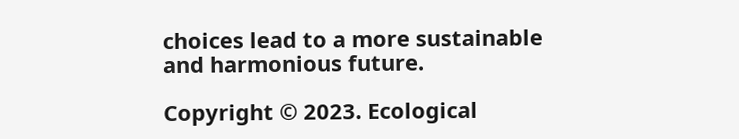choices lead to a more sustainable and harmonious future.

Copyright © 2023. Ecological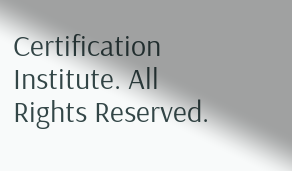Certification Institute. All Rights Reserved.